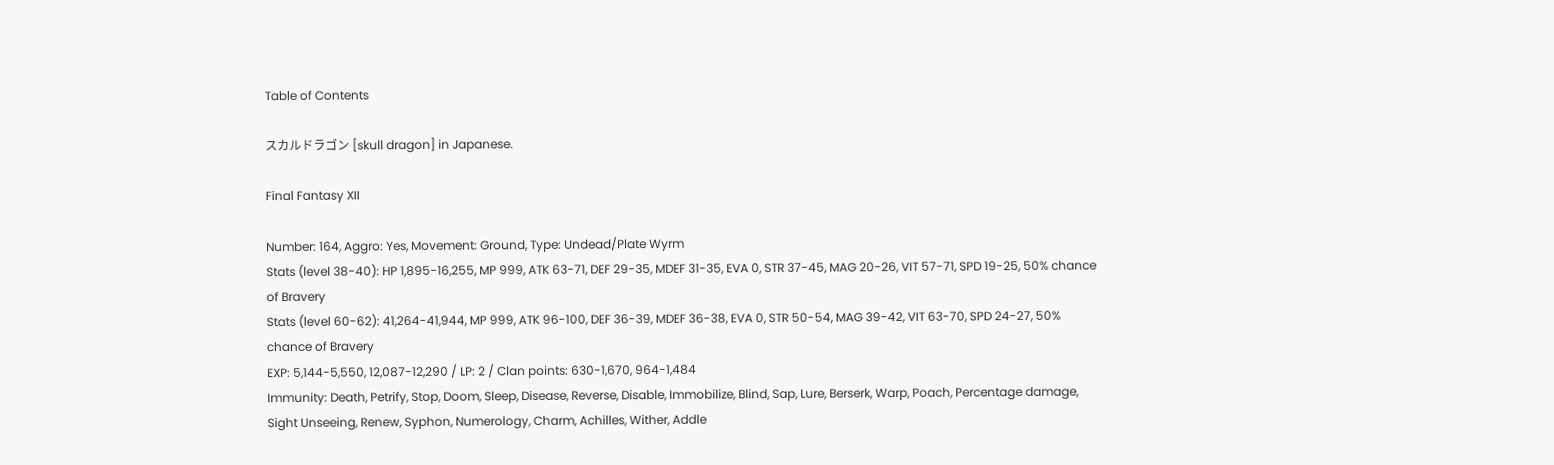Table of Contents

スカルドラゴン [skull dragon] in Japanese.

Final Fantasy XII

Number: 164, Aggro: Yes, Movement: Ground, Type: Undead/Plate Wyrm
Stats (level 38-40): HP 1,895-16,255, MP 999, ATK 63-71, DEF 29-35, MDEF 31-35, EVA 0, STR 37-45, MAG 20-26, VIT 57-71, SPD 19-25, 50% chance of Bravery
Stats (level 60-62): 41,264-41,944, MP 999, ATK 96-100, DEF 36-39, MDEF 36-38, EVA 0, STR 50-54, MAG 39-42, VIT 63-70, SPD 24-27, 50% chance of Bravery
EXP: 5,144-5,550, 12,087-12,290 / LP: 2 / Clan points: 630-1,670, 964-1,484
Immunity: Death, Petrify, Stop, Doom, Sleep, Disease, Reverse, Disable, Immobilize, Blind, Sap, Lure, Berserk, Warp, Poach, Percentage damage, Sight Unseeing, Renew, Syphon, Numerology, Charm, Achilles, Wither, Addle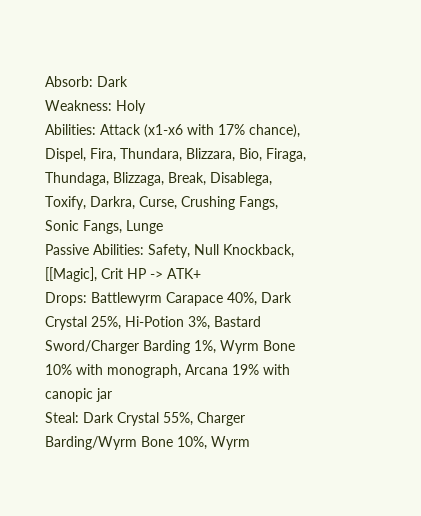Absorb: Dark
Weakness: Holy
Abilities: Attack (x1-x6 with 17% chance), Dispel, Fira, Thundara, Blizzara, Bio, Firaga, Thundaga, Blizzaga, Break, Disablega, Toxify, Darkra, Curse, Crushing Fangs, Sonic Fangs, Lunge
Passive Abilities: Safety, Null Knockback, [[Magic], Crit HP -> ATK+
Drops: Battlewyrm Carapace 40%, Dark Crystal 25%, Hi-Potion 3%, Bastard Sword/Charger Barding 1%, Wyrm Bone 10% with monograph, Arcana 19% with canopic jar
Steal: Dark Crystal 55%, Charger Barding/Wyrm Bone 10%, Wyrm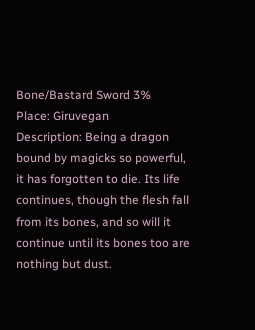Bone/Bastard Sword 3%
Place: Giruvegan
Description: Being a dragon bound by magicks so powerful, it has forgotten to die. Its life continues, though the flesh fall from its bones, and so will it continue until its bones too are nothing but dust.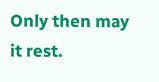Only then may it rest.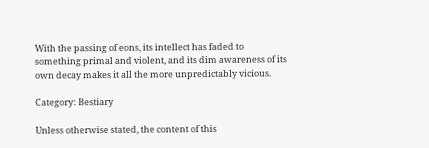With the passing of eons, its intellect has faded to something primal and violent, and its dim awareness of its own decay makes it all the more unpredictably vicious.

Category: Bestiary

Unless otherwise stated, the content of this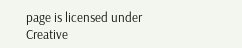page is licensed under Creative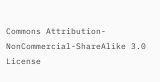Commons Attribution-NonCommercial-ShareAlike 3.0 License